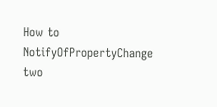How to NotifyOfPropertyChange two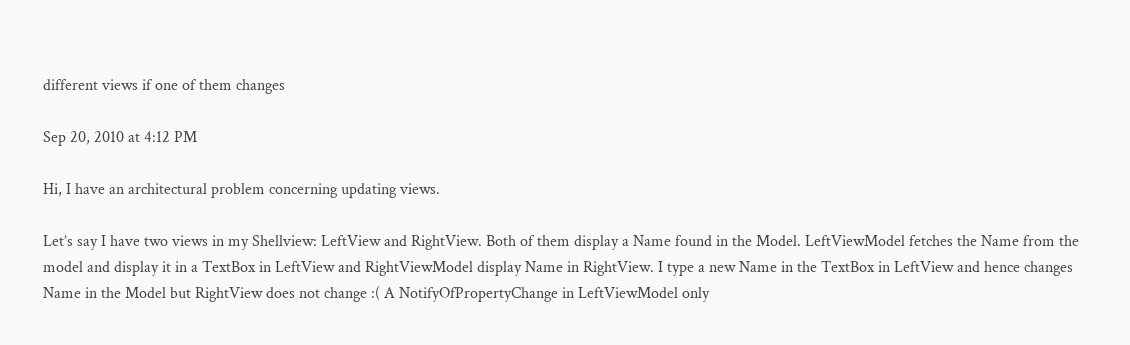different views if one of them changes

Sep 20, 2010 at 4:12 PM

Hi, I have an architectural problem concerning updating views.

Let’s say I have two views in my Shellview: LeftView and RightView. Both of them display a Name found in the Model. LeftViewModel fetches the Name from the model and display it in a TextBox in LeftView and RightViewModel display Name in RightView. I type a new Name in the TextBox in LeftView and hence changes Name in the Model but RightView does not change :( A NotifyOfPropertyChange in LeftViewModel only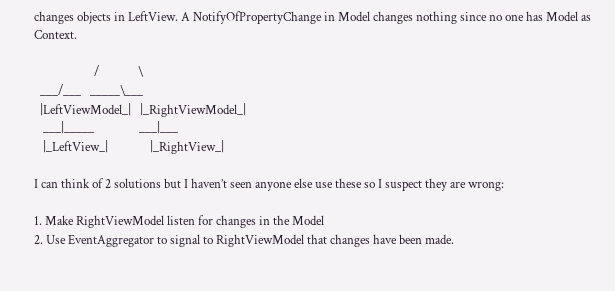changes objects in LeftView. A NotifyOfPropertyChange in Model changes nothing since no one has Model as Context.

                    /             \
  ___/___   _____\___
  |LeftViewModel_|   |_RightViewModel_|
   ___|_____               ___|___
   |_LeftView_|              |_RightView_|

I can think of 2 solutions but I haven’t seen anyone else use these so I suspect they are wrong:

1. Make RightViewModel listen for changes in the Model
2. Use EventAggregator to signal to RightViewModel that changes have been made.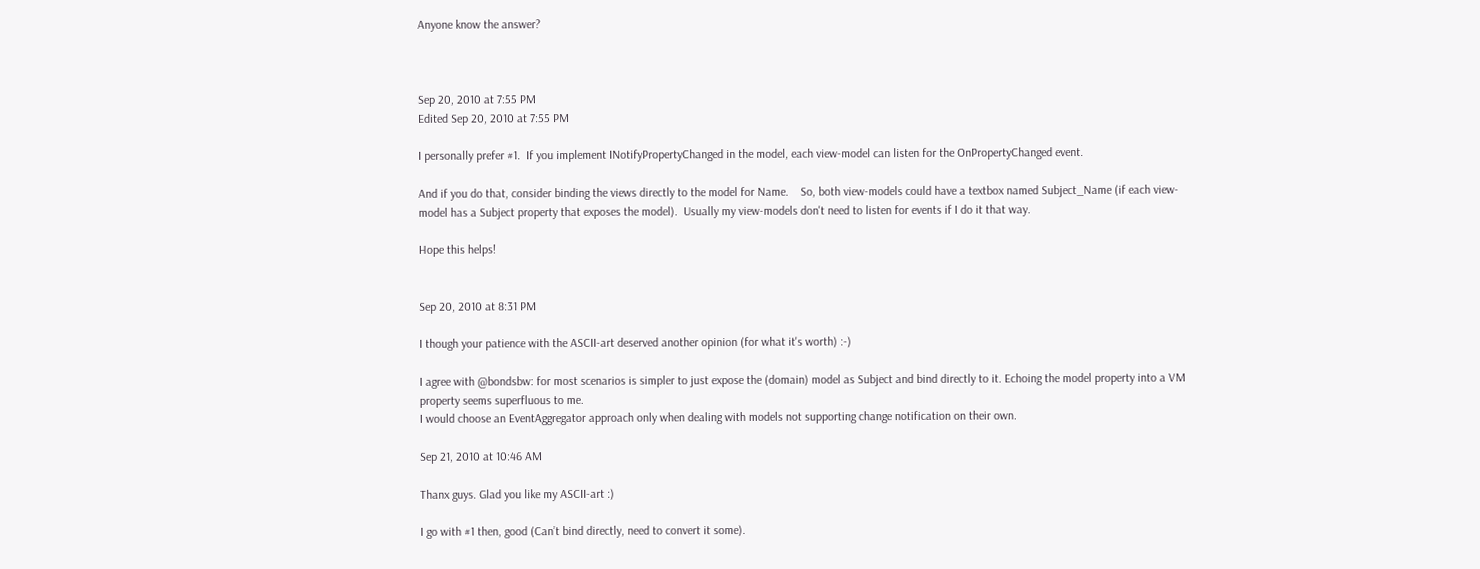Anyone know the answer?



Sep 20, 2010 at 7:55 PM
Edited Sep 20, 2010 at 7:55 PM

I personally prefer #1.  If you implement INotifyPropertyChanged in the model, each view-model can listen for the OnPropertyChanged event.

And if you do that, consider binding the views directly to the model for Name.    So, both view-models could have a textbox named Subject_Name (if each view-model has a Subject property that exposes the model).  Usually my view-models don't need to listen for events if I do it that way.

Hope this helps!


Sep 20, 2010 at 8:31 PM

I though your patience with the ASCII-art deserved another opinion (for what it's worth) :-)

I agree with @bondsbw: for most scenarios is simpler to just expose the (domain) model as Subject and bind directly to it. Echoing the model property into a VM property seems superfluous to me.
I would choose an EventAggregator approach only when dealing with models not supporting change notification on their own.

Sep 21, 2010 at 10:46 AM

Thanx guys. Glad you like my ASCII-art :)

I go with #1 then, good (Can’t bind directly, need to convert it some).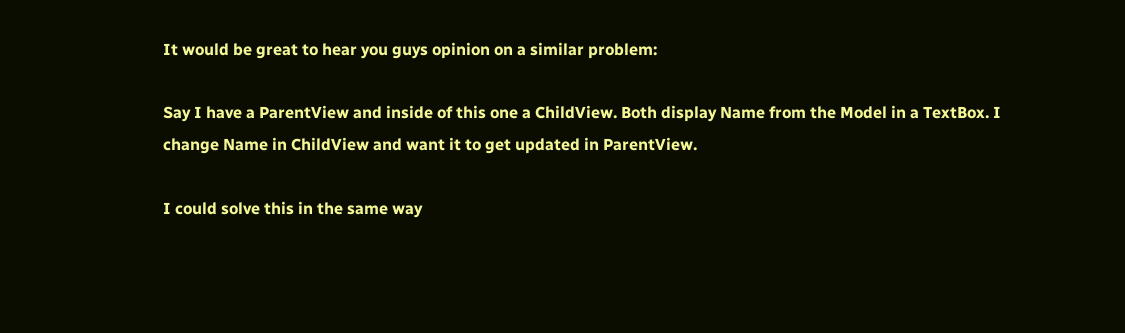It would be great to hear you guys opinion on a similar problem:

Say I have a ParentView and inside of this one a ChildView. Both display Name from the Model in a TextBox. I change Name in ChildView and want it to get updated in ParentView.

I could solve this in the same way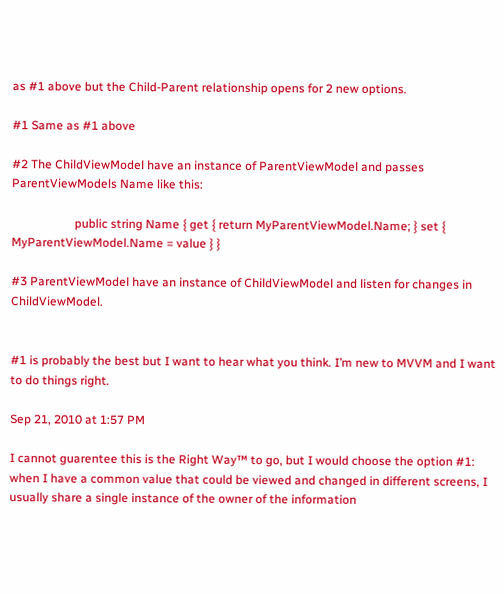as #1 above but the Child-Parent relationship opens for 2 new options.

#1 Same as #1 above

#2 The ChildViewModel have an instance of ParentViewModel and passes ParentViewModels Name like this:

                     public string Name { get { return MyParentViewModel.Name; } set { MyParentViewModel.Name = value } }

#3 ParentViewModel have an instance of ChildViewModel and listen for changes in ChildViewModel.


#1 is probably the best but I want to hear what you think. I’m new to MVVM and I want to do things right.

Sep 21, 2010 at 1:57 PM

I cannot guarentee this is the Right Way™ to go, but I would choose the option #1: when I have a common value that could be viewed and changed in different screens, I usually share a single instance of the owner of the information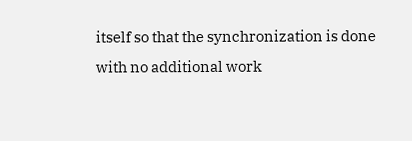itself so that the synchronization is done with no additional work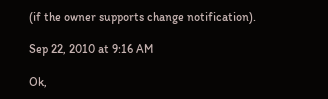(if the owner supports change notification).

Sep 22, 2010 at 9:16 AM

Ok,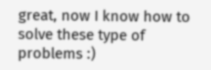great, now I know how to solve these type of problems :)